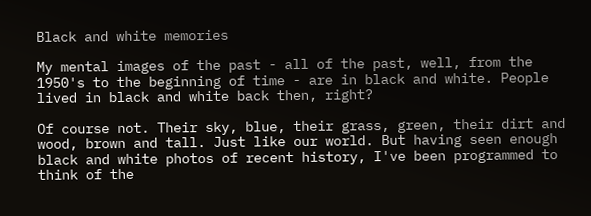Black and white memories

My mental images of the past - all of the past, well, from the 1950's to the beginning of time - are in black and white. People lived in black and white back then, right?

Of course not. Their sky, blue, their grass, green, their dirt and wood, brown and tall. Just like our world. But having seen enough black and white photos of recent history, I've been programmed to think of the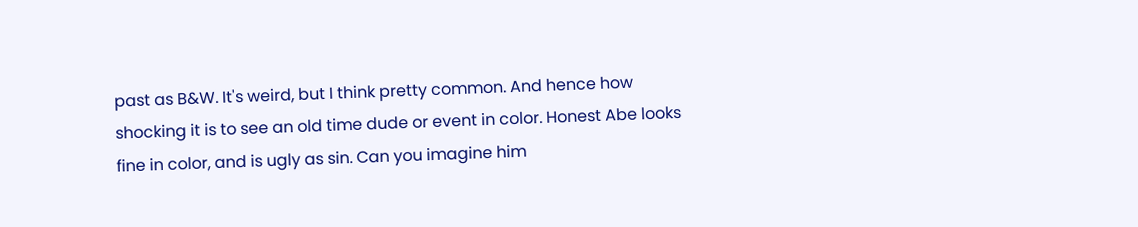past as B&W. It's weird, but I think pretty common. And hence how shocking it is to see an old time dude or event in color. Honest Abe looks fine in color, and is ugly as sin. Can you imagine him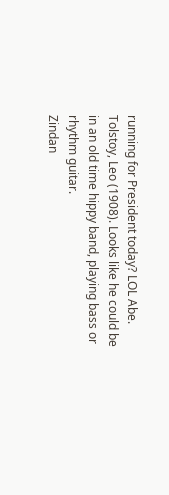running for President today? LOL Abe.
Tolstoy, Leo (1908). Looks like he could be in an old time hippy band, playing bass or rhythm guitar.
Zindan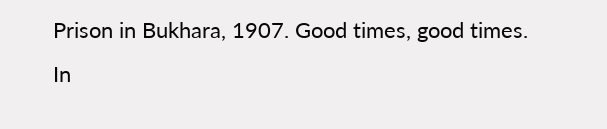Prison in Bukhara, 1907. Good times, good times. In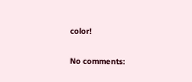color!

No comments: